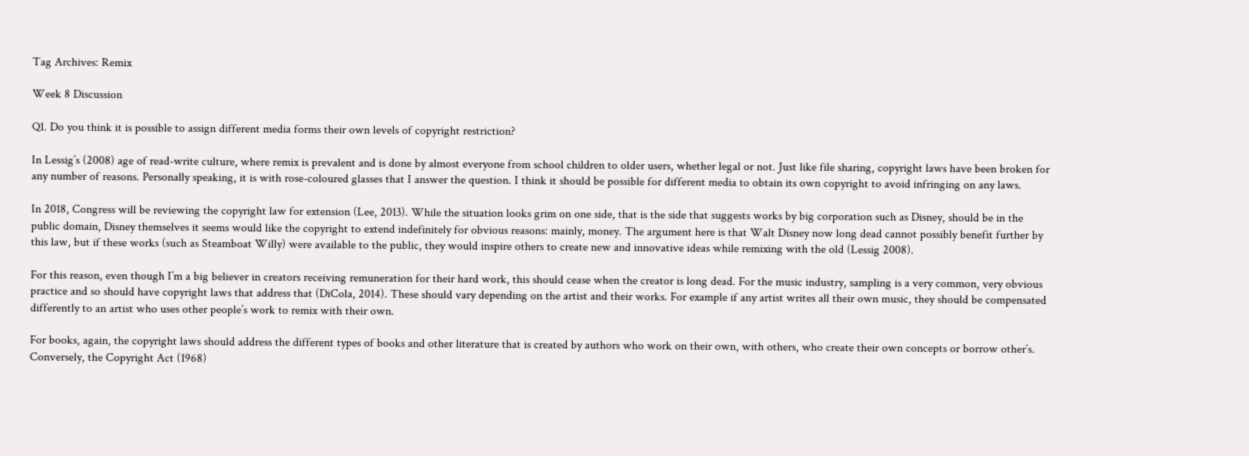Tag Archives: Remix

Week 8 Discussion

Q1. Do you think it is possible to assign different media forms their own levels of copyright restriction?

In Lessig’s (2008) age of read-write culture, where remix is prevalent and is done by almost everyone from school children to older users, whether legal or not. Just like file sharing, copyright laws have been broken for any number of reasons. Personally speaking, it is with rose-coloured glasses that I answer the question. I think it should be possible for different media to obtain its own copyright to avoid infringing on any laws.

In 2018, Congress will be reviewing the copyright law for extension (Lee, 2013). While the situation looks grim on one side, that is the side that suggests works by big corporation such as Disney, should be in the public domain, Disney themselves it seems would like the copyright to extend indefinitely for obvious reasons: mainly, money. The argument here is that Walt Disney now long dead cannot possibly benefit further by this law, but if these works (such as Steamboat Willy) were available to the public, they would inspire others to create new and innovative ideas while remixing with the old (Lessig 2008).

For this reason, even though I’m a big believer in creators receiving remuneration for their hard work, this should cease when the creator is long dead. For the music industry, sampling is a very common, very obvious practice and so should have copyright laws that address that (DiCola, 2014). These should vary depending on the artist and their works. For example if any artist writes all their own music, they should be compensated differently to an artist who uses other people’s work to remix with their own.

For books, again, the copyright laws should address the different types of books and other literature that is created by authors who work on their own, with others, who create their own concepts or borrow other’s. Conversely, the Copyright Act (1968)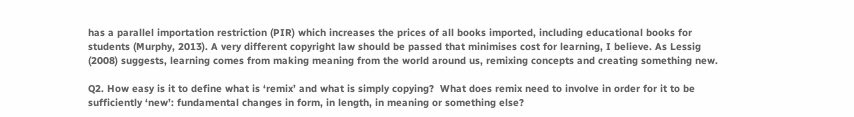has a parallel importation restriction (PIR) which increases the prices of all books imported, including educational books for students (Murphy, 2013). A very different copyright law should be passed that minimises cost for learning, I believe. As Lessig (2008) suggests, learning comes from making meaning from the world around us, remixing concepts and creating something new.

Q2. How easy is it to define what is ‘remix’ and what is simply copying?  What does remix need to involve in order for it to be sufficiently ‘new’: fundamental changes in form, in length, in meaning or something else?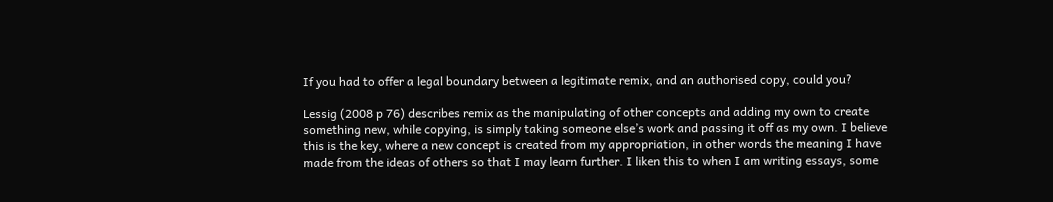If you had to offer a legal boundary between a legitimate remix, and an authorised copy, could you?

Lessig (2008 p 76) describes remix as the manipulating of other concepts and adding my own to create something new, while copying, is simply taking someone else’s work and passing it off as my own. I believe this is the key, where a new concept is created from my appropriation, in other words the meaning I have made from the ideas of others so that I may learn further. I liken this to when I am writing essays, some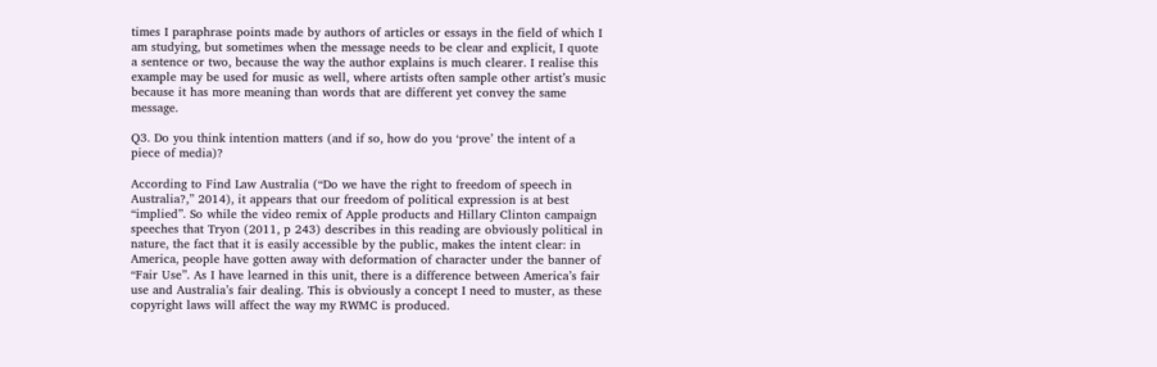times I paraphrase points made by authors of articles or essays in the field of which I am studying, but sometimes when the message needs to be clear and explicit, I quote a sentence or two, because the way the author explains is much clearer. I realise this example may be used for music as well, where artists often sample other artist’s music because it has more meaning than words that are different yet convey the same message.

Q3. Do you think intention matters (and if so, how do you ‘prove’ the intent of a piece of media)?

According to Find Law Australia (“Do we have the right to freedom of speech in Australia?,” 2014), it appears that our freedom of political expression is at best “implied”. So while the video remix of Apple products and Hillary Clinton campaign speeches that Tryon (2011, p 243) describes in this reading are obviously political in nature, the fact that it is easily accessible by the public, makes the intent clear: in America, people have gotten away with deformation of character under the banner of “Fair Use”. As I have learned in this unit, there is a difference between America’s fair use and Australia’s fair dealing. This is obviously a concept I need to muster, as these copyright laws will affect the way my RWMC is produced.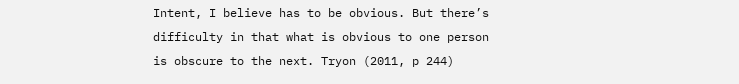Intent, I believe has to be obvious. But there’s difficulty in that what is obvious to one person is obscure to the next. Tryon (2011, p 244)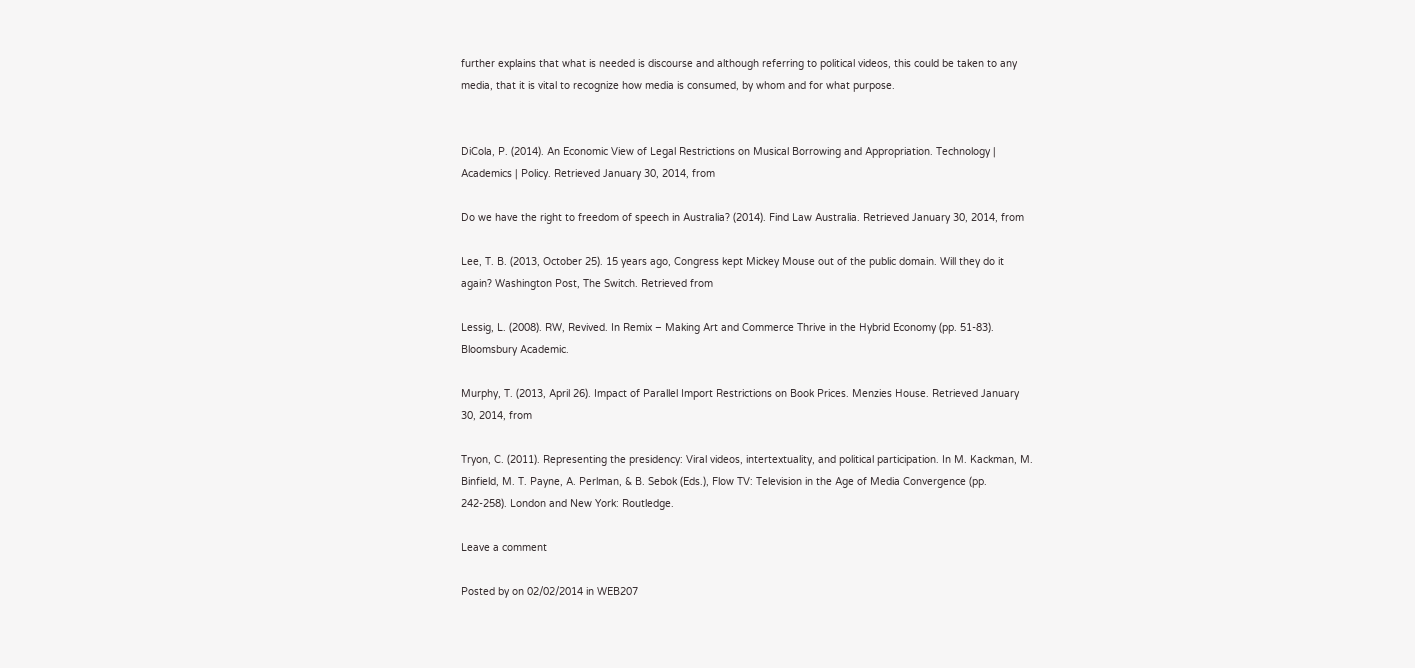further explains that what is needed is discourse and although referring to political videos, this could be taken to any media, that it is vital to recognize how media is consumed, by whom and for what purpose.


DiCola, P. (2014). An Economic View of Legal Restrictions on Musical Borrowing and Appropriation. Technology | Academics | Policy. Retrieved January 30, 2014, from

Do we have the right to freedom of speech in Australia? (2014). Find Law Australia. Retrieved January 30, 2014, from

Lee, T. B. (2013, October 25). 15 years ago, Congress kept Mickey Mouse out of the public domain. Will they do it again? Washington Post, The Switch. Retrieved from

Lessig, L. (2008). RW, Revived. In Remix – Making Art and Commerce Thrive in the Hybrid Economy (pp. 51-83). Bloomsbury Academic.

Murphy, T. (2013, April 26). Impact of Parallel Import Restrictions on Book Prices. Menzies House. Retrieved January 30, 2014, from

Tryon, C. (2011). Representing the presidency: Viral videos, intertextuality, and political participation. In M. Kackman, M. Binfield, M. T. Payne, A. Perlman, & B. Sebok (Eds.), Flow TV: Television in the Age of Media Convergence (pp. 242-258). London and New York: Routledge.

Leave a comment

Posted by on 02/02/2014 in WEB207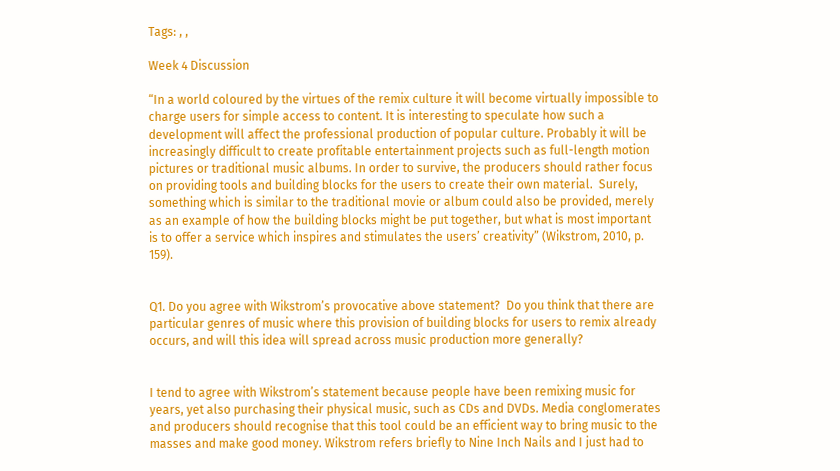Tags: , ,

Week 4 Discussion

“In a world coloured by the virtues of the remix culture it will become virtually impossible to charge users for simple access to content. It is interesting to speculate how such a development will affect the professional production of popular culture. Probably it will be increasingly difficult to create profitable entertainment projects such as full-length motion pictures or traditional music albums. In order to survive, the producers should rather focus on providing tools and building blocks for the users to create their own material.  Surely, something which is similar to the traditional movie or album could also be provided, merely as an example of how the building blocks might be put together, but what is most important is to offer a service which inspires and stimulates the users’ creativity” (Wikstrom, 2010, p. 159).


Q1. Do you agree with Wikstrom’s provocative above statement?  Do you think that there are particular genres of music where this provision of building blocks for users to remix already occurs, and will this idea will spread across music production more generally?


I tend to agree with Wikstrom’s statement because people have been remixing music for years, yet also purchasing their physical music, such as CDs and DVDs. Media conglomerates and producers should recognise that this tool could be an efficient way to bring music to the masses and make good money. Wikstrom refers briefly to Nine Inch Nails and I just had to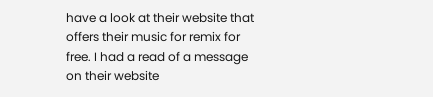have a look at their website that offers their music for remix for free. I had a read of a message on their website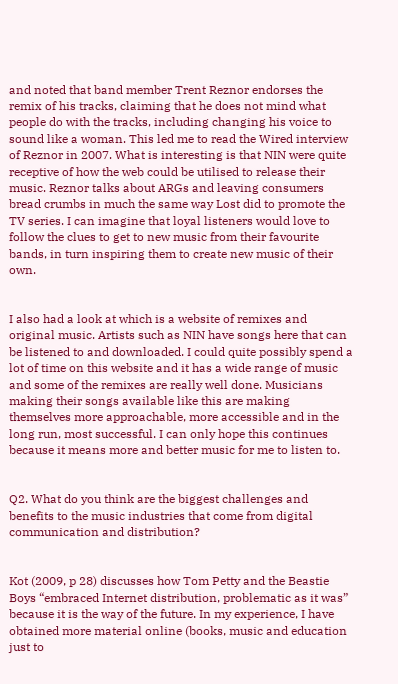and noted that band member Trent Reznor endorses the remix of his tracks, claiming that he does not mind what people do with the tracks, including changing his voice to sound like a woman. This led me to read the Wired interview of Reznor in 2007. What is interesting is that NIN were quite receptive of how the web could be utilised to release their music. Reznor talks about ARGs and leaving consumers bread crumbs in much the same way Lost did to promote the TV series. I can imagine that loyal listeners would love to follow the clues to get to new music from their favourite bands, in turn inspiring them to create new music of their own.


I also had a look at which is a website of remixes and original music. Artists such as NIN have songs here that can be listened to and downloaded. I could quite possibly spend a lot of time on this website and it has a wide range of music and some of the remixes are really well done. Musicians making their songs available like this are making themselves more approachable, more accessible and in the long run, most successful. I can only hope this continues because it means more and better music for me to listen to.


Q2. What do you think are the biggest challenges and benefits to the music industries that come from digital communication and distribution?


Kot (2009, p 28) discusses how Tom Petty and the Beastie Boys “embraced Internet distribution, problematic as it was” because it is the way of the future. In my experience, I have obtained more material online (books, music and education just to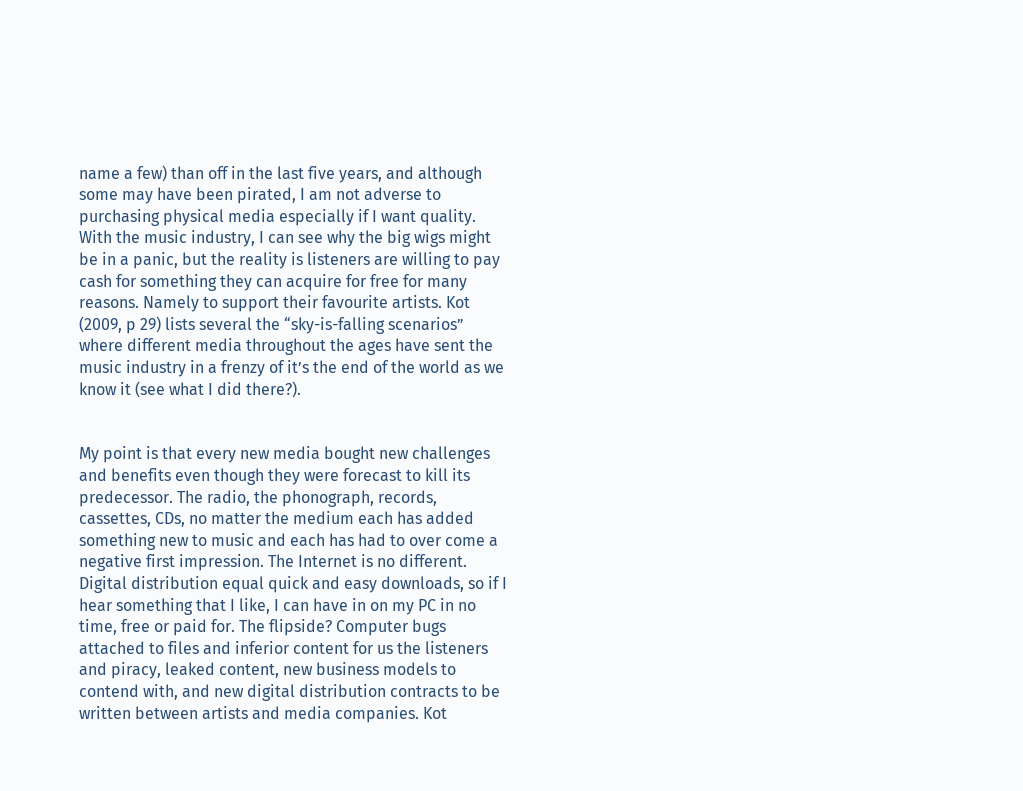name a few) than off in the last five years, and although some may have been pirated, I am not adverse to purchasing physical media especially if I want quality. With the music industry, I can see why the big wigs might be in a panic, but the reality is listeners are willing to pay cash for something they can acquire for free for many reasons. Namely to support their favourite artists. Kot (2009, p 29) lists several the “sky-is-falling scenarios” where different media throughout the ages have sent the music industry in a frenzy of it’s the end of the world as we know it (see what I did there?).


My point is that every new media bought new challenges and benefits even though they were forecast to kill its predecessor. The radio, the phonograph, records, cassettes, CDs, no matter the medium each has added something new to music and each has had to over come a negative first impression. The Internet is no different. Digital distribution equal quick and easy downloads, so if I hear something that I like, I can have in on my PC in no time, free or paid for. The flipside? Computer bugs attached to files and inferior content for us the listeners and piracy, leaked content, new business models to contend with, and new digital distribution contracts to be written between artists and media companies. Kot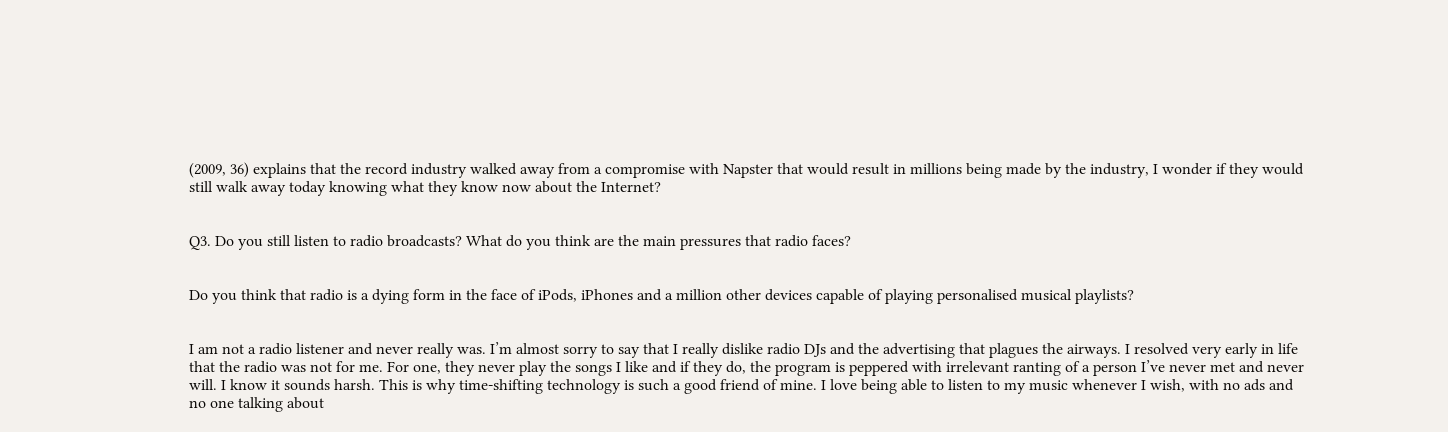(2009, 36) explains that the record industry walked away from a compromise with Napster that would result in millions being made by the industry, I wonder if they would still walk away today knowing what they know now about the Internet?


Q3. Do you still listen to radio broadcasts? What do you think are the main pressures that radio faces?


Do you think that radio is a dying form in the face of iPods, iPhones and a million other devices capable of playing personalised musical playlists?


I am not a radio listener and never really was. I’m almost sorry to say that I really dislike radio DJs and the advertising that plagues the airways. I resolved very early in life that the radio was not for me. For one, they never play the songs I like and if they do, the program is peppered with irrelevant ranting of a person I’ve never met and never will. I know it sounds harsh. This is why time-shifting technology is such a good friend of mine. I love being able to listen to my music whenever I wish, with no ads and no one talking about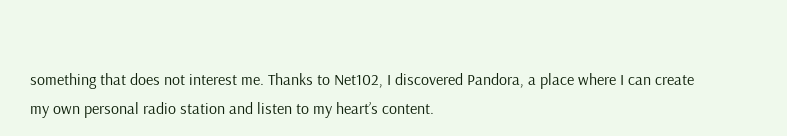something that does not interest me. Thanks to Net102, I discovered Pandora, a place where I can create my own personal radio station and listen to my heart’s content.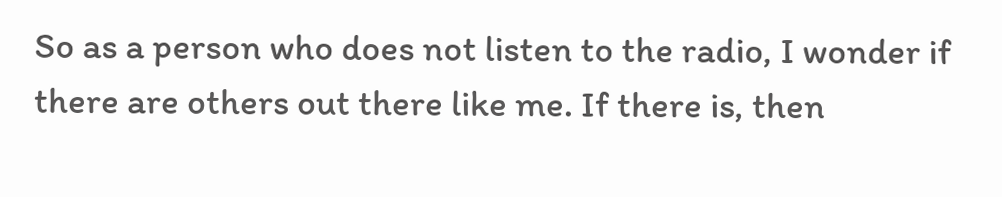So as a person who does not listen to the radio, I wonder if there are others out there like me. If there is, then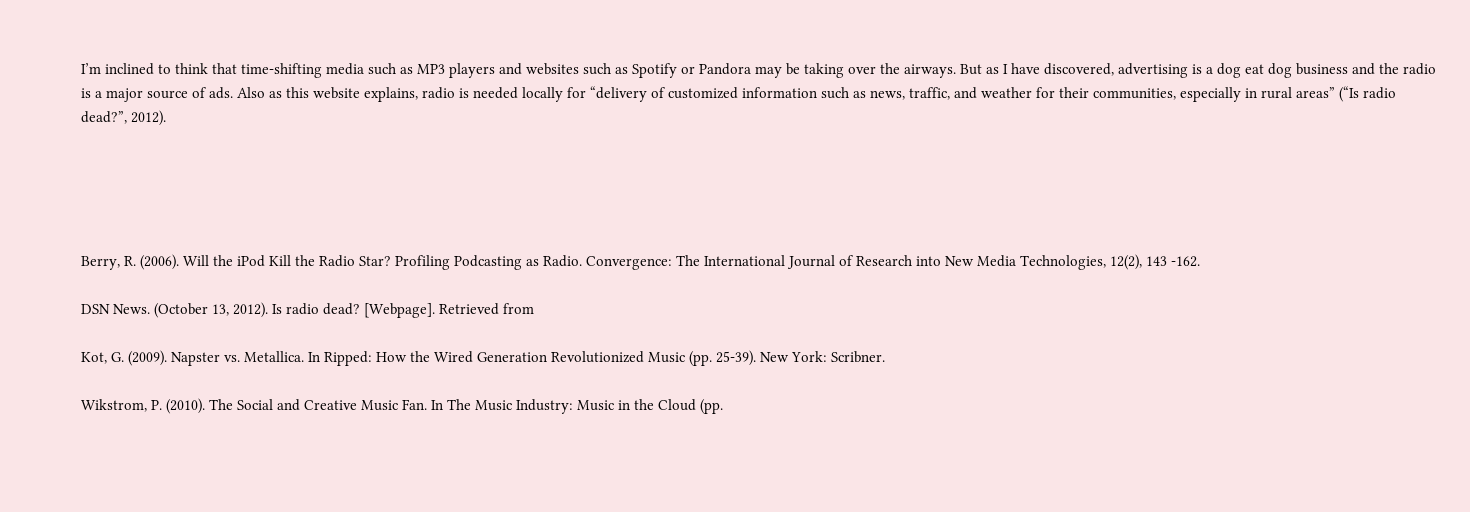I’m inclined to think that time-shifting media such as MP3 players and websites such as Spotify or Pandora may be taking over the airways. But as I have discovered, advertising is a dog eat dog business and the radio is a major source of ads. Also as this website explains, radio is needed locally for “delivery of customized information such as news, traffic, and weather for their communities, especially in rural areas” (“Is radio dead?”, 2012).





Berry, R. (2006). Will the iPod Kill the Radio Star? Profiling Podcasting as Radio. Convergence: The International Journal of Research into New Media Technologies, 12(2), 143 -162.

DSN News. (October 13, 2012). Is radio dead? [Webpage]. Retrieved from

Kot, G. (2009). Napster vs. Metallica. In Ripped: How the Wired Generation Revolutionized Music (pp. 25-39). New York: Scribner.

Wikstrom, P. (2010). The Social and Creative Music Fan. In The Music Industry: Music in the Cloud (pp.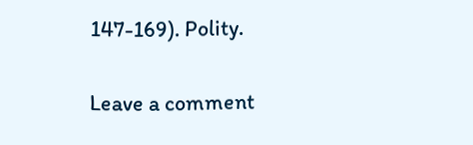147-169). Polity.

Leave a comment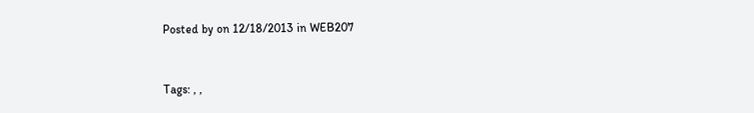Posted by on 12/18/2013 in WEB207


Tags: , ,